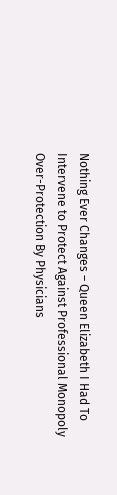Nothing Ever Changes – Queen Elizabeth I Had To Intervene to Protect Against Professional Monopoly Over-Protection By Physicians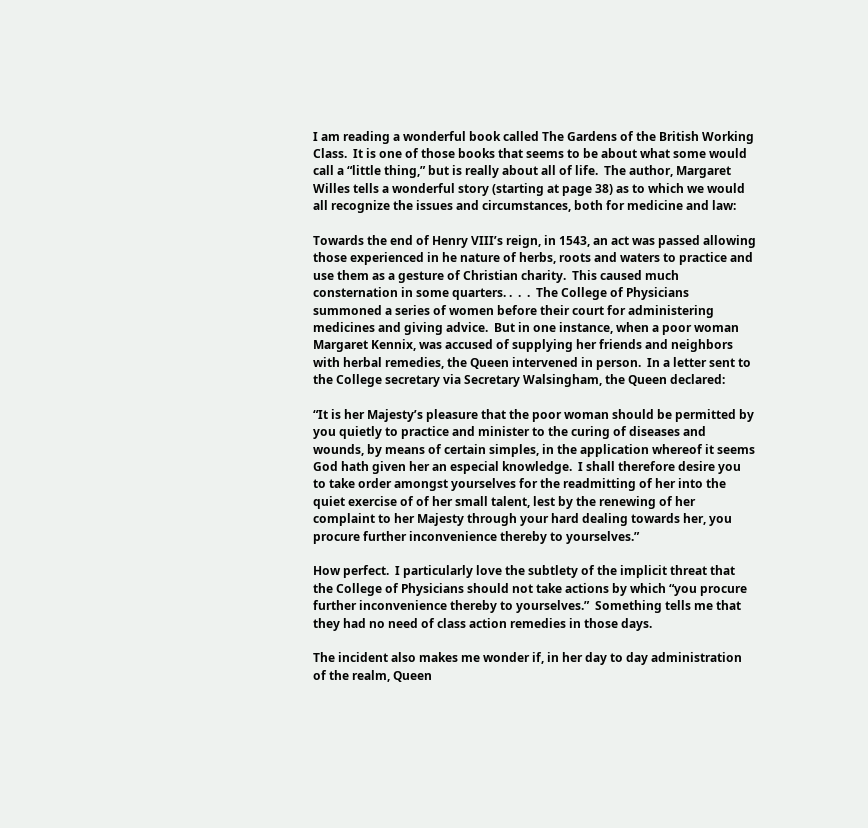I am reading a wonderful book called The Gardens of the British Working Class.  It is one of those books that seems to be about what some would call a “little thing,” but is really about all of life.  The author, Margaret Willes tells a wonderful story (starting at page 38) as to which we would all recognize the issues and circumstances, both for medicine and law:

Towards the end of Henry VIII’s reign, in 1543, an act was passed allowing those experienced in he nature of herbs, roots and waters to practice and use them as a gesture of Christian charity.  This caused much consternation in some quarters. .  .  .  The College of Physicians summoned a series of women before their court for administering medicines and giving advice.  But in one instance, when a poor woman Margaret Kennix, was accused of supplying her friends and neighbors with herbal remedies, the Queen intervened in person.  In a letter sent to the College secretary via Secretary Walsingham, the Queen declared:

“It is her Majesty’s pleasure that the poor woman should be permitted by you quietly to practice and minister to the curing of diseases and wounds, by means of certain simples, in the application whereof it seems God hath given her an especial knowledge.  I shall therefore desire you to take order amongst yourselves for the readmitting of her into the quiet exercise of of her small talent, lest by the renewing of her complaint to her Majesty through your hard dealing towards her, you procure further inconvenience thereby to yourselves.”

How perfect.  I particularly love the subtlety of the implicit threat that the College of Physicians should not take actions by which “you procure further inconvenience thereby to yourselves.”  Something tells me that they had no need of class action remedies in those days.

The incident also makes me wonder if, in her day to day administration of the realm, Queen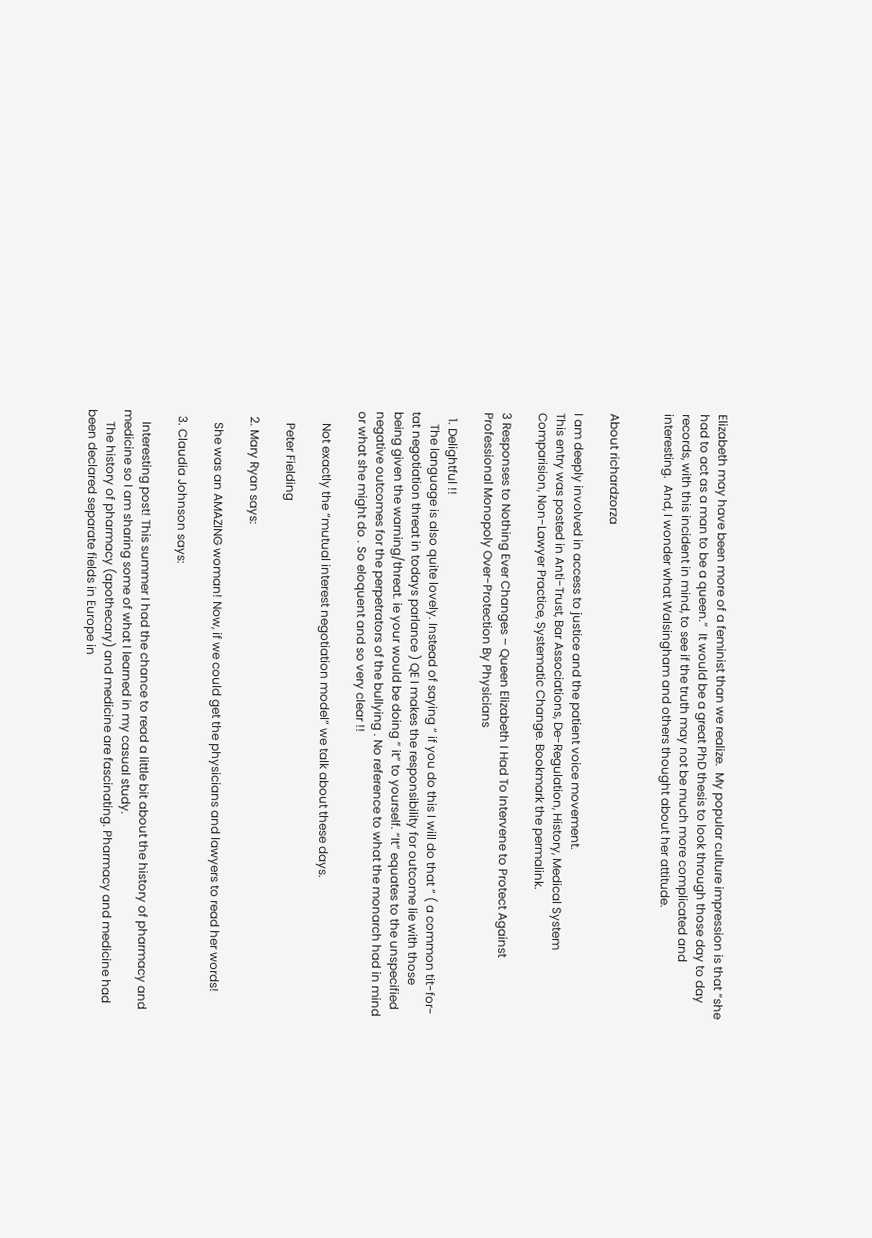Elizabeth may have been more of a feminist than we realize.  My popular culture impression is that “she had to act as a man to be a queen.”  It would be a great PhD thesis to look through those day to day records, with this incident in mind, to see if the truth may not be much more complicated and interesting.  And, I wonder what Walsingham and others thought about her attitude.


About richardzorza

I am deeply involved in access to justice and the patient voice movement.
This entry was posted in Anti-Trust, Bar Associations, De-Regulation, History, Medical System Comparision, Non-Lawyer Practice, Systematic Change. Bookmark the permalink.

3 Responses to Nothing Ever Changes – Queen Elizabeth I Had To Intervene to Protect Against Professional Monopoly Over-Protection By Physicians

  1. Delightful !!
    The language is also quite lovely. Instead of saying ” if you do this I will do that ” ( a common tit-for-tat negotiation threat in todays parlance ) QE I makes the responsibility for outcome lie with those being given the warning/threat. ie your would be doing ” it” to yourself. “It” equates to the unspecified negative outcomes for the perpetrators of the bullying . No reference to what the monarch had in mind or what she might do . So eloquent and so very clear !!

    Not exactly the “mutual interest negotiation model” we talk about these days.

    Peter Fielding

  2. Mary Ryan says:

    She was an AMAZING woman! Now, if we could get the physicians and lawyers to read her words!

  3. Claudia Johnson says:

    Interesting post! This summer I had the chance to read a little bit about the history of pharmacy and medicine so I am sharing some of what I learned in my casual study.
    The history of pharmacy (apothecary) and medicine are fascinating. Pharmacy and medicine had been declared separate fields in Europe in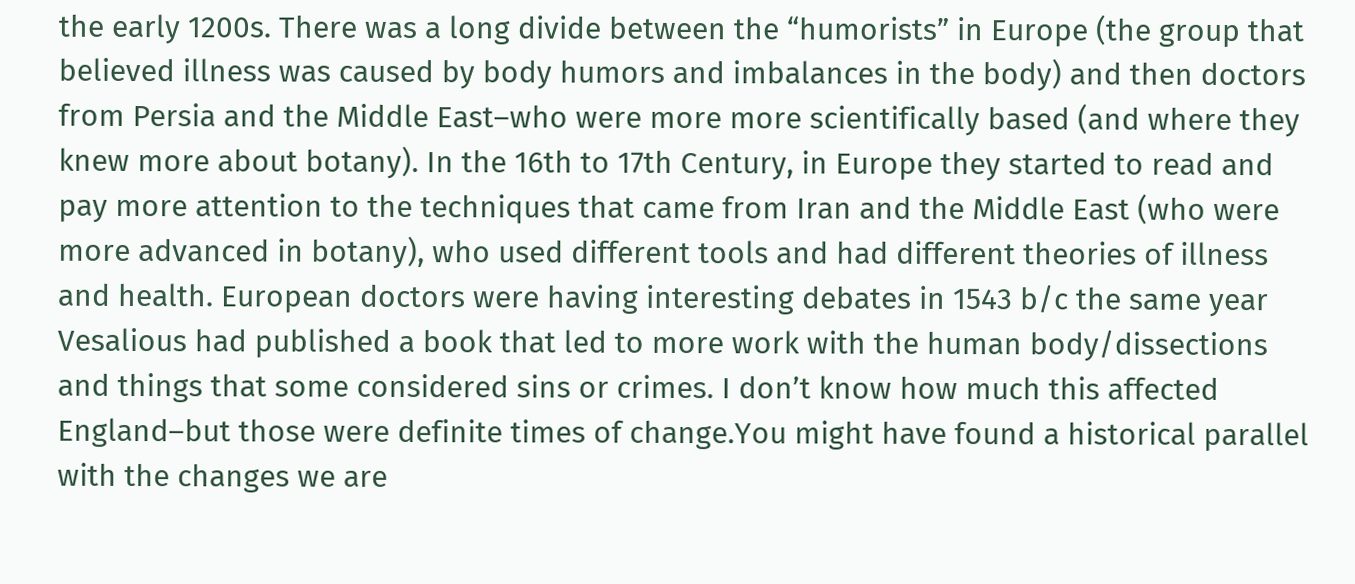the early 1200s. There was a long divide between the “humorists” in Europe (the group that believed illness was caused by body humors and imbalances in the body) and then doctors from Persia and the Middle East–who were more more scientifically based (and where they knew more about botany). In the 16th to 17th Century, in Europe they started to read and pay more attention to the techniques that came from Iran and the Middle East (who were more advanced in botany), who used different tools and had different theories of illness and health. European doctors were having interesting debates in 1543 b/c the same year Vesalious had published a book that led to more work with the human body/dissections and things that some considered sins or crimes. I don’t know how much this affected England–but those were definite times of change.You might have found a historical parallel with the changes we are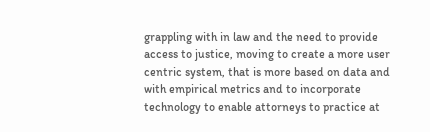grappling with in law and the need to provide access to justice, moving to create a more user centric system, that is more based on data and with empirical metrics and to incorporate technology to enable attorneys to practice at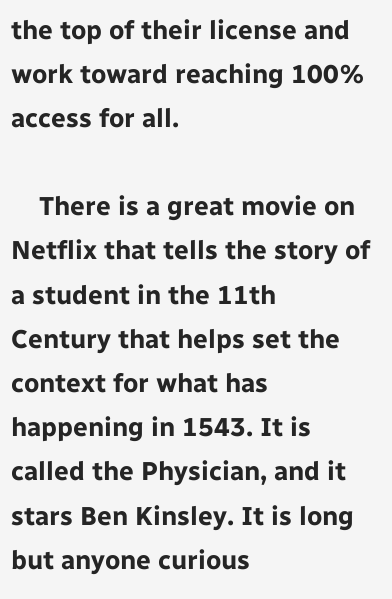the top of their license and work toward reaching 100% access for all.

    There is a great movie on Netflix that tells the story of a student in the 11th Century that helps set the context for what has happening in 1543. It is called the Physician, and it stars Ben Kinsley. It is long but anyone curious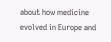about how medicine evolved in Europe and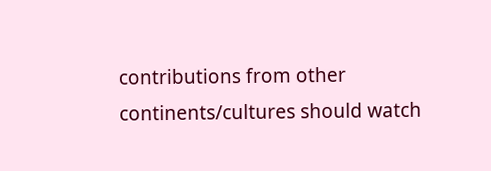contributions from other continents/cultures should watch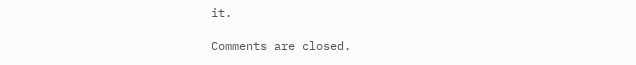it.

Comments are closed.